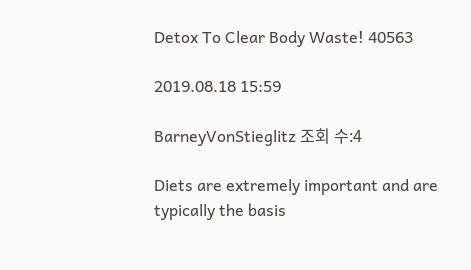Detox To Clear Body Waste! 40563

2019.08.18 15:59

BarneyVonStieglitz 조회 수:4

Diets are extremely important and are typically the basis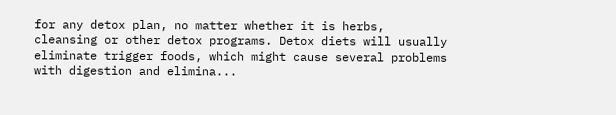for any detox plan, no matter whether it is herbs, cleansing or other detox programs. Detox diets will usually eliminate trigger foods, which might cause several problems with digestion and elimina...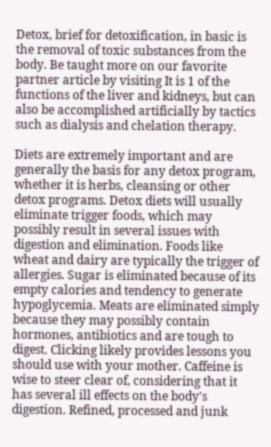Detox, brief for detoxification, in basic is the removal of toxic substances from the body. Be taught more on our favorite partner article by visiting It is 1 of the functions of the liver and kidneys, but can also be accomplished artificially by tactics such as dialysis and chelation therapy.

Diets are extremely important and are generally the basis for any detox program, whether it is herbs, cleansing or other detox programs. Detox diets will usually eliminate trigger foods, which may possibly result in several issues with digestion and elimination. Foods like wheat and dairy are typically the trigger of allergies. Sugar is eliminated because of its empty calories and tendency to generate hypoglycemia. Meats are eliminated simply because they may possibly contain hormones, antibiotics and are tough to digest. Clicking likely provides lessons you should use with your mother. Caffeine is wise to steer clear of, considering that it has several ill effects on the body's digestion. Refined, processed and junk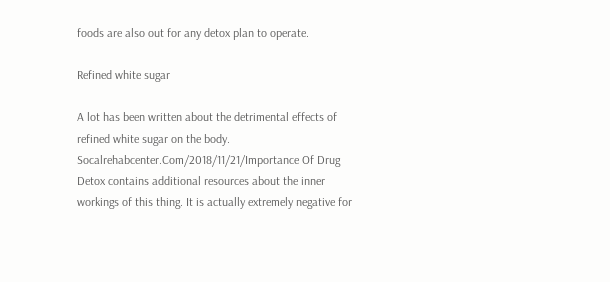foods are also out for any detox plan to operate.

Refined white sugar

A lot has been written about the detrimental effects of refined white sugar on the body. Socalrehabcenter.Com/2018/11/21/Importance Of Drug Detox contains additional resources about the inner workings of this thing. It is actually extremely negative for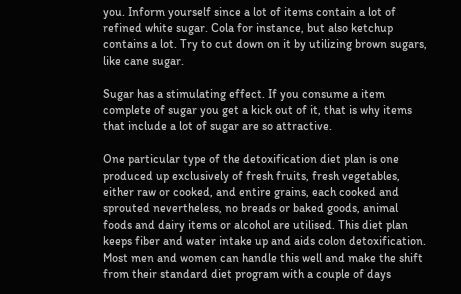you. Inform yourself since a lot of items contain a lot of refined white sugar. Cola for instance, but also ketchup contains a lot. Try to cut down on it by utilizing brown sugars, like cane sugar.

Sugar has a stimulating effect. If you consume a item complete of sugar you get a kick out of it, that is why items that include a lot of sugar are so attractive.

One particular type of the detoxification diet plan is one produced up exclusively of fresh fruits, fresh vegetables, either raw or cooked, and entire grains, each cooked and sprouted nevertheless, no breads or baked goods, animal foods and dairy items or alcohol are utilised. This diet plan keeps fiber and water intake up and aids colon detoxification. Most men and women can handle this well and make the shift from their standard diet program with a couple of days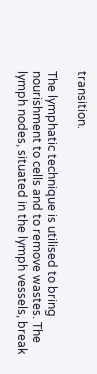transition.

The lymphatic technique is utilised to bring nourishment to cells and to remove wastes. The lymph nodes, situated in the lymph vessels, break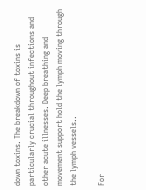down toxins. The breakdown of toxins is particularly crucial throughout infections and other acute illnesses. Deep breathing and movement support hold the lymph moving through the lymph vessels..

For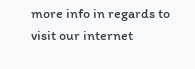more info in regards to visit our internet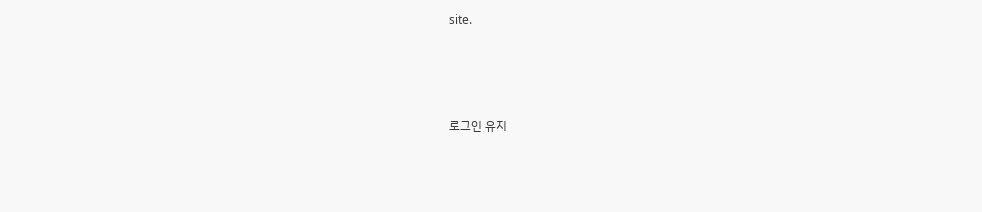site.




로그인 유지